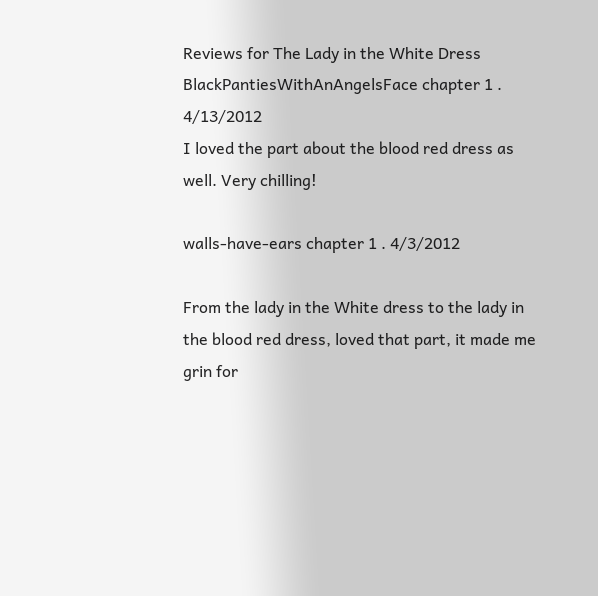Reviews for The Lady in the White Dress
BlackPantiesWithAnAngelsFace chapter 1 . 4/13/2012
I loved the part about the blood red dress as well. Very chilling!

walls-have-ears chapter 1 . 4/3/2012

From the lady in the White dress to the lady in the blood red dress, loved that part, it made me grin for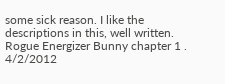some sick reason. I like the descriptions in this, well written.
Rogue Energizer Bunny chapter 1 . 4/2/2012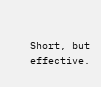Short, but effective.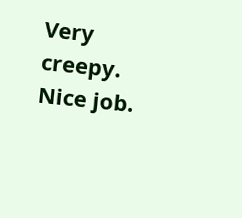Very creepy. Nice job.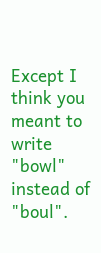Except I think you meant to write "bowl" instead of "boul".